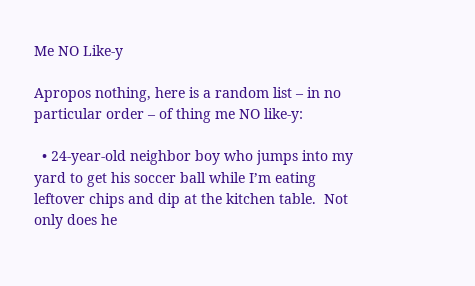Me NO Like-y

Apropos nothing, here is a random list – in no particular order – of thing me NO like-y:

  • 24-year-old neighbor boy who jumps into my yard to get his soccer ball while I’m eating leftover chips and dip at the kitchen table.  Not only does he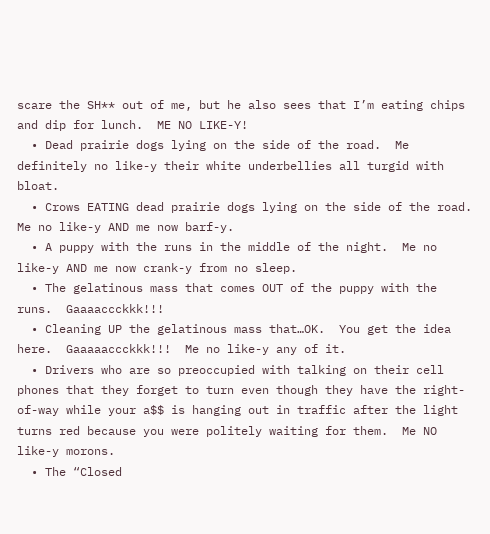scare the SH** out of me, but he also sees that I’m eating chips and dip for lunch.  ME NO LIKE-Y!
  • Dead prairie dogs lying on the side of the road.  Me definitely no like-y their white underbellies all turgid with bloat.
  • Crows EATING dead prairie dogs lying on the side of the road.  Me no like-y AND me now barf-y.
  • A puppy with the runs in the middle of the night.  Me no like-y AND me now crank-y from no sleep.
  • The gelatinous mass that comes OUT of the puppy with the runs.  Gaaaaccckkk!!!
  • Cleaning UP the gelatinous mass that…OK.  You get the idea here.  Gaaaaaccckkk!!!  Me no like-y any of it.
  • Drivers who are so preoccupied with talking on their cell phones that they forget to turn even though they have the right-of-way while your a$$ is hanging out in traffic after the light turns red because you were politely waiting for them.  Me NO like-y morons.
  • The “Closed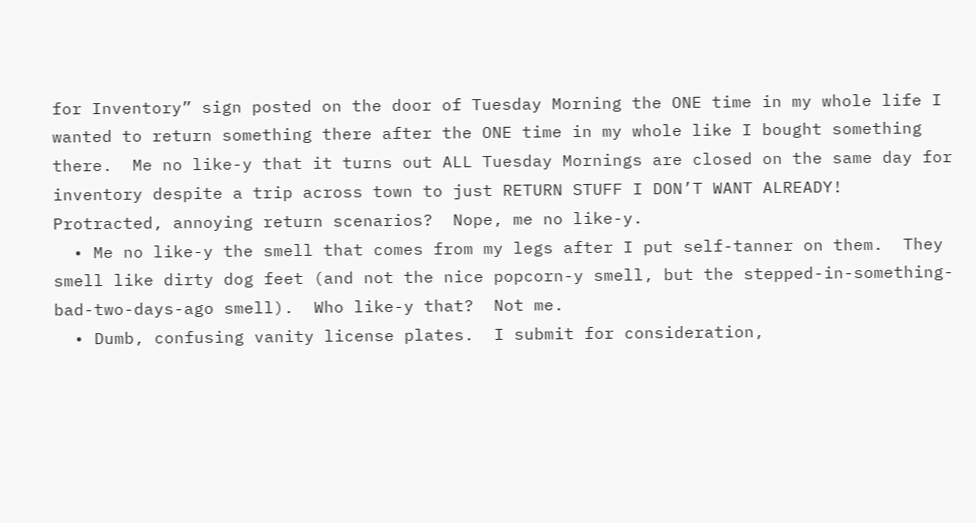for Inventory” sign posted on the door of Tuesday Morning the ONE time in my whole life I wanted to return something there after the ONE time in my whole like I bought something there.  Me no like-y that it turns out ALL Tuesday Mornings are closed on the same day for inventory despite a trip across town to just RETURN STUFF I DON’T WANT ALREADY!  Protracted, annoying return scenarios?  Nope, me no like-y.
  • Me no like-y the smell that comes from my legs after I put self-tanner on them.  They smell like dirty dog feet (and not the nice popcorn-y smell, but the stepped-in-something-bad-two-days-ago smell).  Who like-y that?  Not me.
  • Dumb, confusing vanity license plates.  I submit for consideration,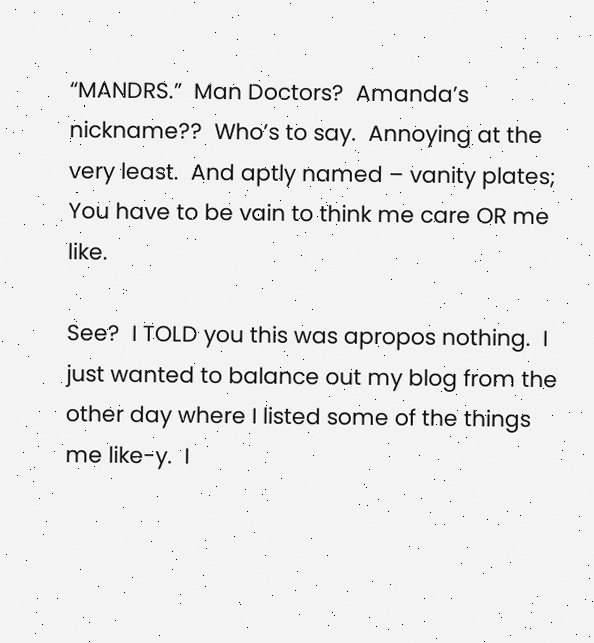“MANDRS.”  Man Doctors?  Amanda’s nickname??  Who’s to say.  Annoying at the very least.  And aptly named – vanity plates; You have to be vain to think me care OR me like.

See?  I TOLD you this was apropos nothing.  I just wanted to balance out my blog from the other day where I listed some of the things me like-y.  I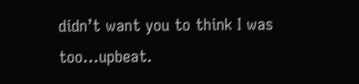didn’t want you to think I was too…upbeat.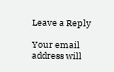Leave a Reply

Your email address will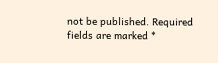not be published. Required fields are marked *